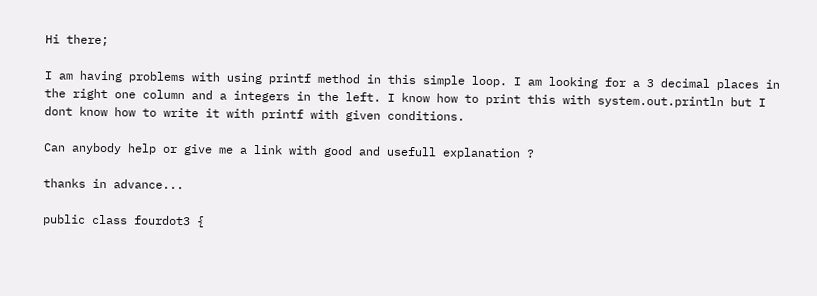Hi there;

I am having problems with using printf method in this simple loop. I am looking for a 3 decimal places in the right one column and a integers in the left. I know how to print this with system.out.println but I dont know how to write it with printf with given conditions.

Can anybody help or give me a link with good and usefull explanation ?

thanks in advance...

public class fourdot3 {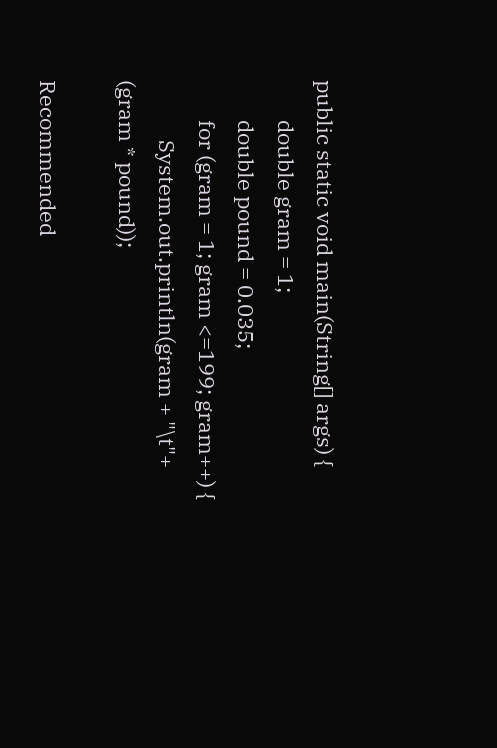public static void main(String[] args) {
        double gram = 1;
        double pound = 0.035;
        for (gram = 1; gram <=199; gram++) {
            System.out.println(gram + "\t"+ (gram * pound));

Recommended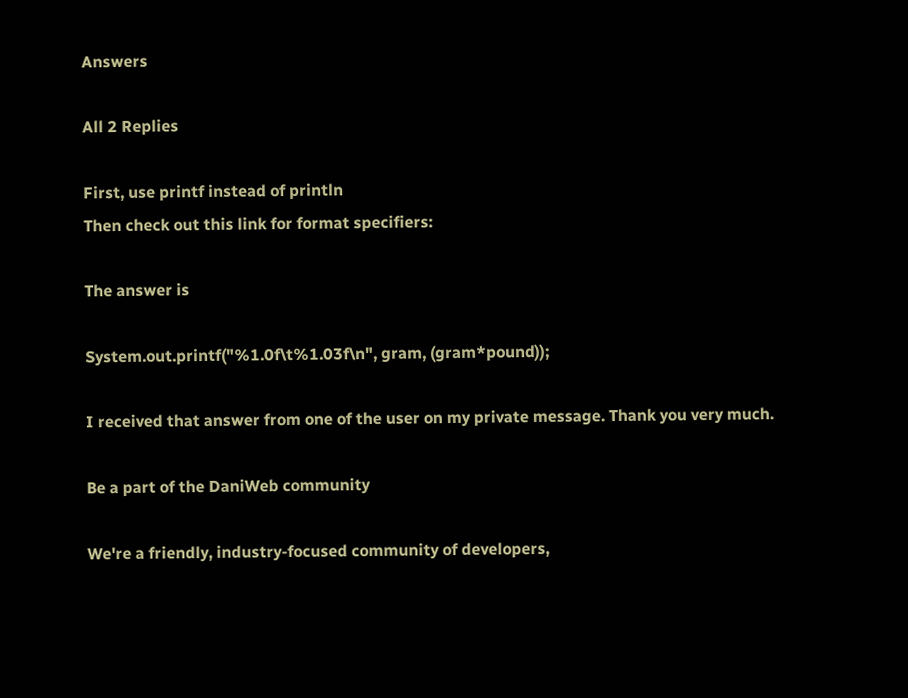Answers

All 2 Replies

First, use printf instead of println
Then check out this link for format specifiers:

The answer is

System.out.printf("%1.0f\t%1.03f\n", gram, (gram*pound));

I received that answer from one of the user on my private message. Thank you very much.

Be a part of the DaniWeb community

We're a friendly, industry-focused community of developers,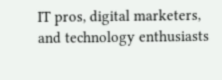IT pros, digital marketers, and technology enthusiasts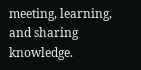meeting, learning, and sharing knowledge.